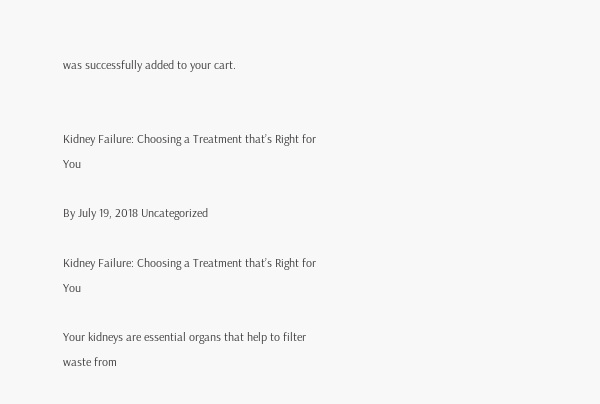was successfully added to your cart.


Kidney Failure: Choosing a Treatment that’s Right for You

By July 19, 2018 Uncategorized

Kidney Failure: Choosing a Treatment that’s Right for You

Your kidneys are essential organs that help to filter waste from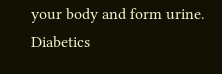your body and form urine. Diabetics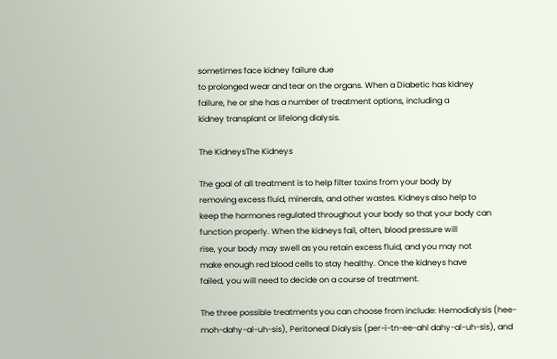sometimes face kidney failure due
to prolonged wear and tear on the organs. When a Diabetic has kidney
failure, he or she has a number of treatment options, including a
kidney transplant or lifelong dialysis.

The KidneysThe Kidneys

The goal of all treatment is to help filter toxins from your body by
removing excess fluid, minerals, and other wastes. Kidneys also help to
keep the hormones regulated throughout your body so that your body can
function properly. When the kidneys fail, often, blood pressure will
rise, your body may swell as you retain excess fluid, and you may not
make enough red blood cells to stay healthy. Once the kidneys have
failed, you will need to decide on a course of treatment.

The three possible treatments you can choose from include: Hemodialysis (hee-moh-dahy-al-uh-sis), Peritoneal Dialysis (per-i-tn-ee-ahl dahy-al-uh-sis), and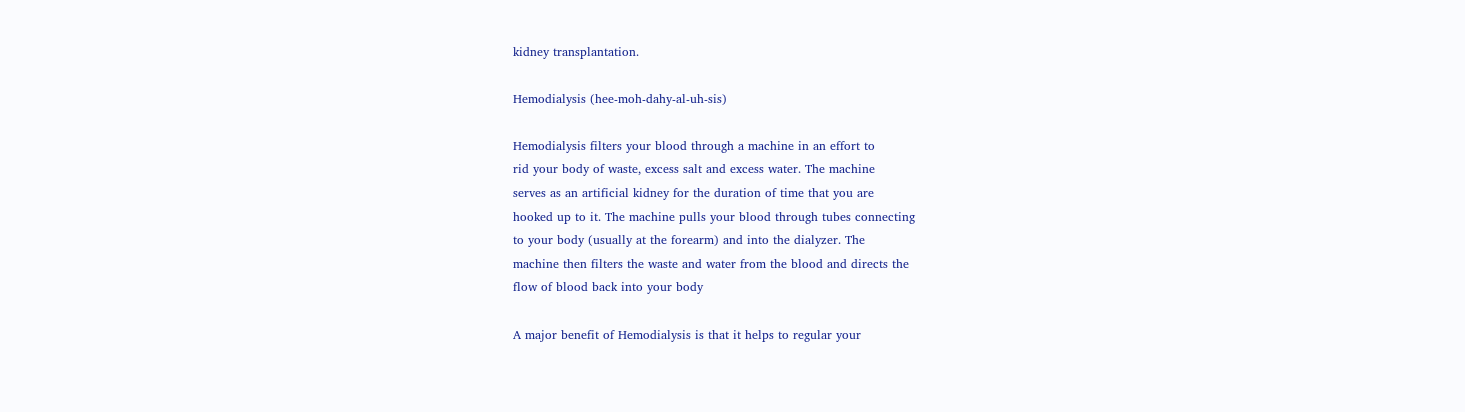kidney transplantation.

Hemodialysis (hee-moh-dahy-al-uh-sis)

Hemodialysis filters your blood through a machine in an effort to
rid your body of waste, excess salt and excess water. The machine
serves as an artificial kidney for the duration of time that you are
hooked up to it. The machine pulls your blood through tubes connecting
to your body (usually at the forearm) and into the dialyzer. The
machine then filters the waste and water from the blood and directs the
flow of blood back into your body

A major benefit of Hemodialysis is that it helps to regular your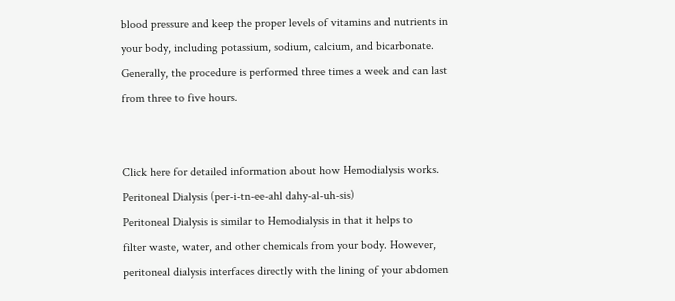blood pressure and keep the proper levels of vitamins and nutrients in
your body, including potassium, sodium, calcium, and bicarbonate.
Generally, the procedure is performed three times a week and can last
from three to five hours.


Click here for detailed information about how Hemodialysis works.
Peritoneal Dialysis (per-i-tn-ee-ahl dahy-al-uh-sis)
Peritoneal Dialysis is similar to Hemodialysis in that it helps to
filter waste, water, and other chemicals from your body. However,
peritoneal dialysis interfaces directly with the lining of your abdomen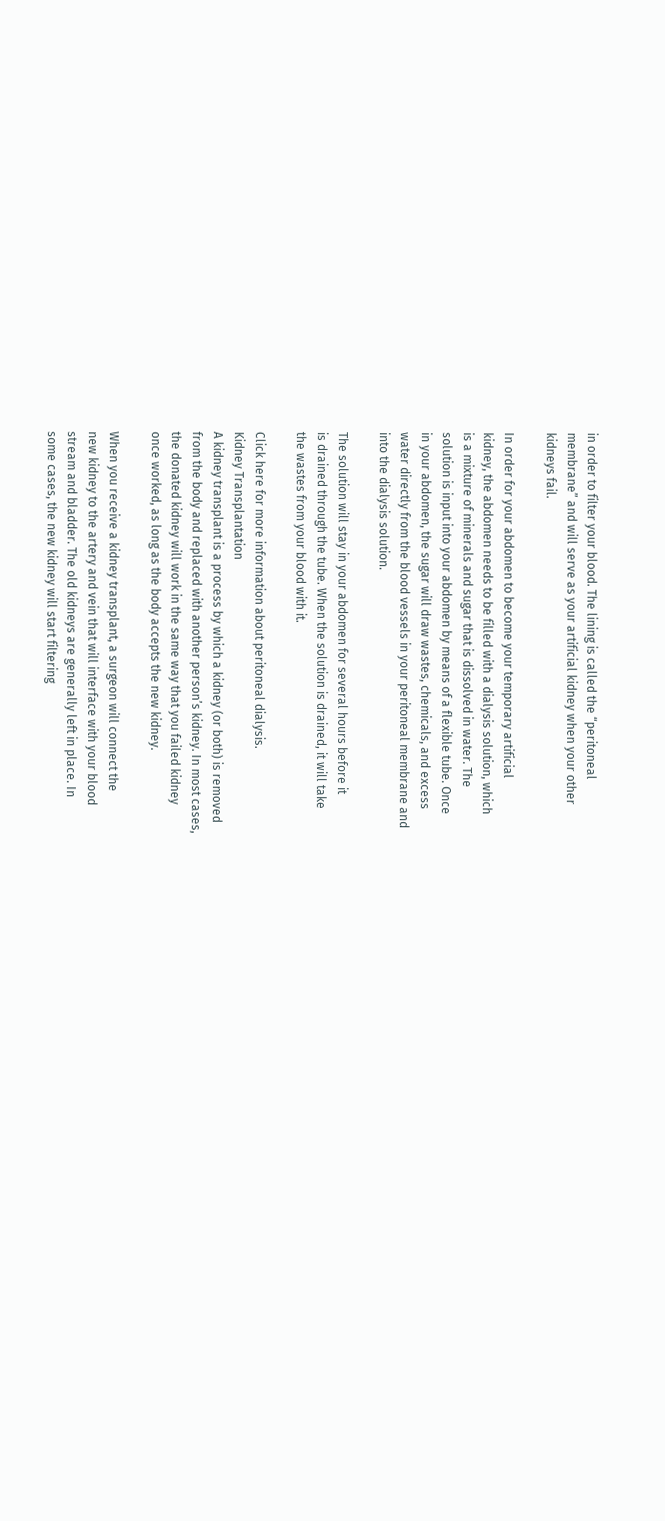in order to filter your blood. The lining is called the “peritoneal
membrane” and will serve as your artificial kidney when your other
kidneys fail.

In order for your abdomen to become your temporary artificial
kidney, the abdomen needs to be filled with a dialysis solution, which
is a mixture of minerals and sugar that is dissolved in water. The
solution is input into your abdomen by means of a flexible tube. Once
in your abdomen, the sugar will draw wastes, chemicals, and excess
water directly from the blood vessels in your peritoneal membrane and
into the dialysis solution.

The solution will stay in your abdomen for several hours before it
is drained through the tube. When the solution is drained, it will take
the wastes from your blood with it.

Click here for more information about peritoneal dialysis.
Kidney Transplantation
A kidney transplant is a process by which a kidney (or both) is removed
from the body and replaced with another person’s kidney. In most cases,
the donated kidney will work in the same way that you failed kidney
once worked, as long as the body accepts the new kidney.

When you receive a kidney transplant, a surgeon will connect the
new kidney to the artery and vein that will interface with your blood
stream and bladder. The old kidneys are generally left in place. In
some cases, the new kidney will start filtering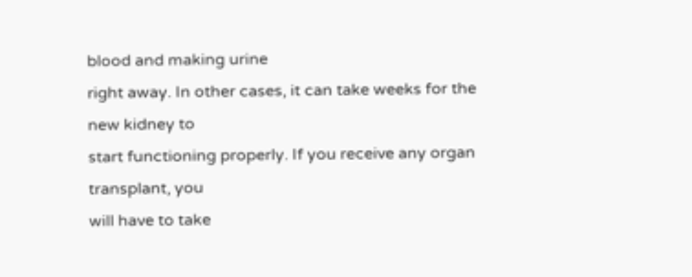blood and making urine
right away. In other cases, it can take weeks for the new kidney to
start functioning properly. If you receive any organ transplant, you
will have to take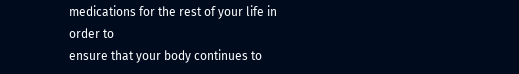medications for the rest of your life in order to
ensure that your body continues to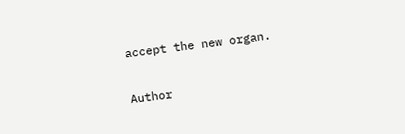accept the new organ.


Author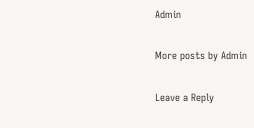Admin

More posts by Admin

Leave a Reply